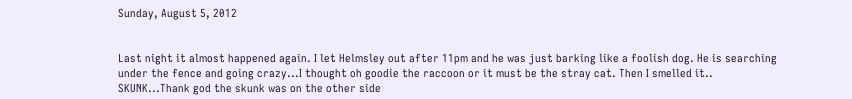Sunday, August 5, 2012


Last night it almost happened again. I let Helmsley out after 11pm and he was just barking like a foolish dog. He is searching under the fence and going crazy...I thought oh goodie the raccoon or it must be the stray cat. Then I smelled it.. SKUNK...Thank god the skunk was on the other side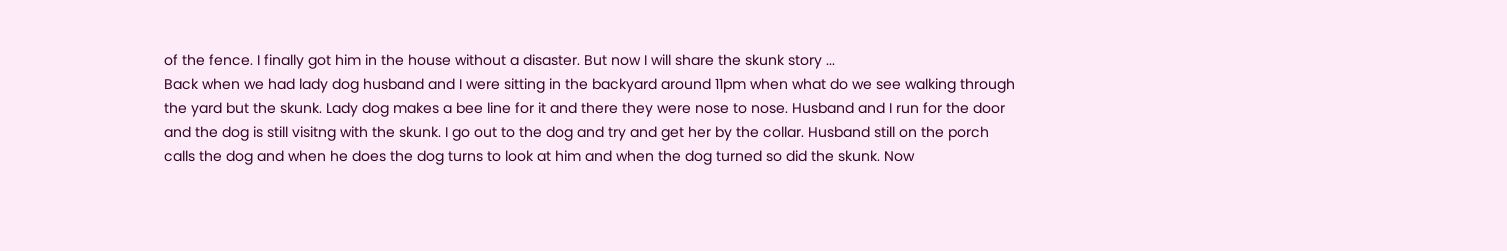of the fence. I finally got him in the house without a disaster. But now I will share the skunk story ...
Back when we had lady dog husband and I were sitting in the backyard around 11pm when what do we see walking through the yard but the skunk. Lady dog makes a bee line for it and there they were nose to nose. Husband and I run for the door and the dog is still visitng with the skunk. I go out to the dog and try and get her by the collar. Husband still on the porch calls the dog and when he does the dog turns to look at him and when the dog turned so did the skunk. Now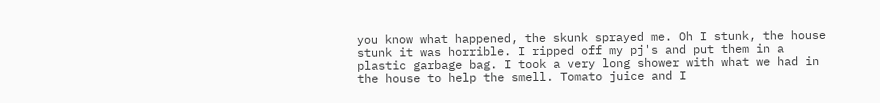you know what happened, the skunk sprayed me. Oh I stunk, the house stunk it was horrible. I ripped off my pj's and put them in a plastic garbage bag. I took a very long shower with what we had in the house to help the smell. Tomato juice and I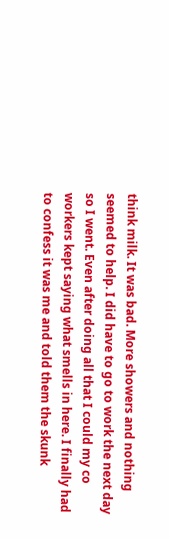think milk. It was bad. More showers and nothing seemed to help. I did have to go to work the next day so I went. Even after doing all that I could my co workers kept saying what smells in here. I finally had to confess it was me and told them the skunk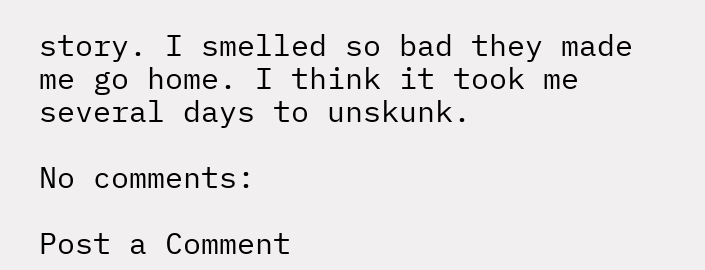story. I smelled so bad they made me go home. I think it took me several days to unskunk.

No comments:

Post a Comment